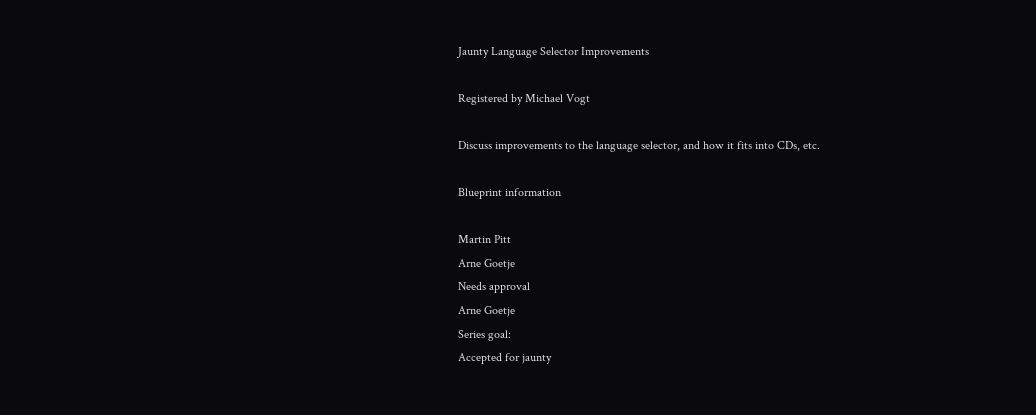Jaunty Language Selector Improvements

Registered by Michael Vogt

Discuss improvements to the language selector, and how it fits into CDs, etc.

Blueprint information

Martin Pitt
Arne Goetje
Needs approval
Arne Goetje
Series goal:
Accepted for jaunty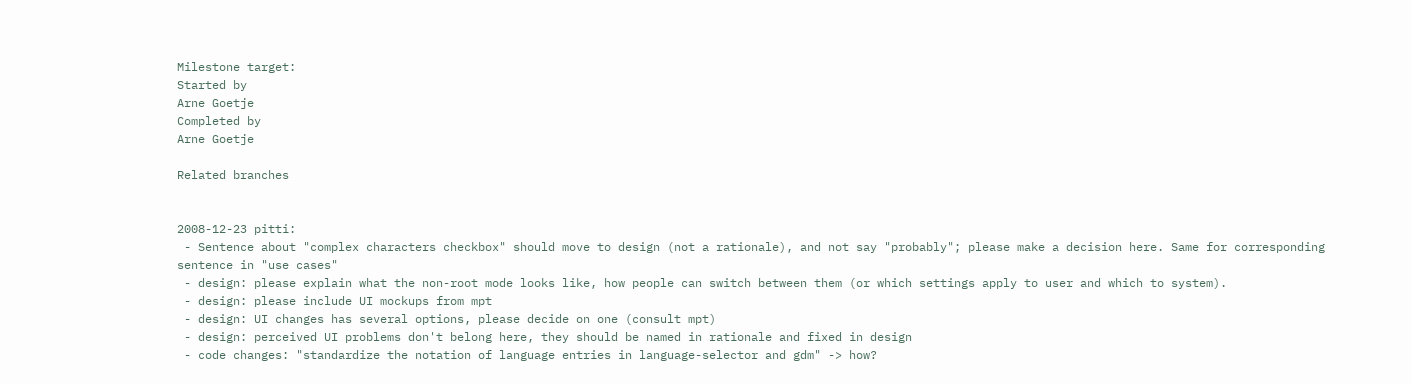Milestone target:
Started by
Arne Goetje
Completed by
Arne Goetje

Related branches


2008-12-23 pitti:
 - Sentence about "complex characters checkbox" should move to design (not a rationale), and not say "probably"; please make a decision here. Same for corresponding sentence in "use cases"
 - design: please explain what the non-root mode looks like, how people can switch between them (or which settings apply to user and which to system).
 - design: please include UI mockups from mpt
 - design: UI changes has several options, please decide on one (consult mpt)
 - design: perceived UI problems don't belong here, they should be named in rationale and fixed in design
 - code changes: "standardize the notation of language entries in language-selector and gdm" -> how?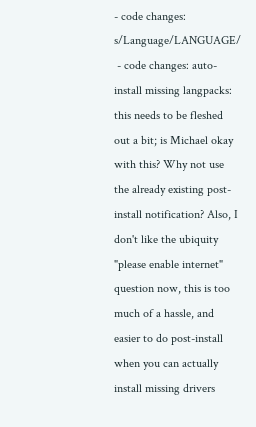- code changes: s/Language/LANGUAGE/
 - code changes: auto-install missing langpacks: this needs to be fleshed out a bit; is Michael okay with this? Why not use the already existing post-install notification? Also, I don't like the ubiquity "please enable internet" question now, this is too much of a hassle, and easier to do post-install when you can actually install missing drivers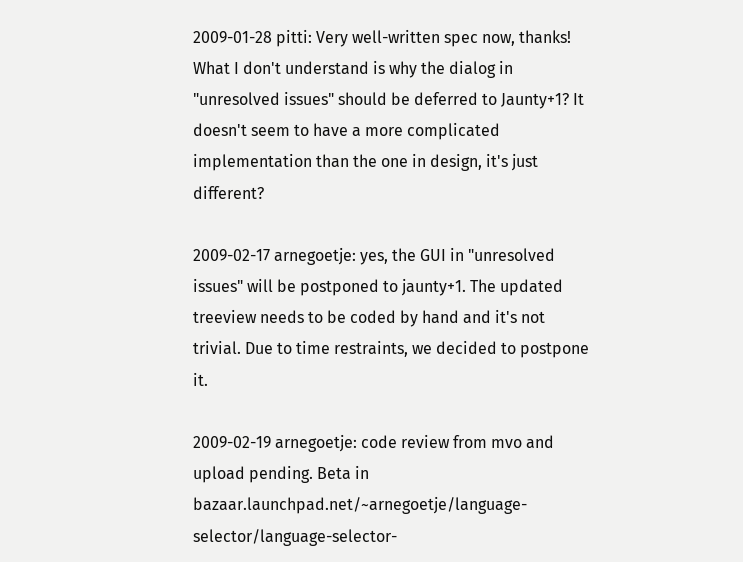2009-01-28 pitti: Very well-written spec now, thanks! What I don't understand is why the dialog in "unresolved issues" should be deferred to Jaunty+1? It doesn't seem to have a more complicated implementation than the one in design, it's just different?

2009-02-17 arnegoetje: yes, the GUI in "unresolved issues" will be postponed to jaunty+1. The updated treeview needs to be coded by hand and it's not trivial. Due to time restraints, we decided to postpone it.

2009-02-19 arnegoetje: code review from mvo and upload pending. Beta in bazaar.launchpad.net/~arnegoetje/language-selector/language-selector-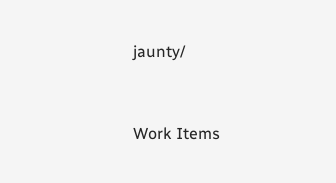jaunty/


Work Items